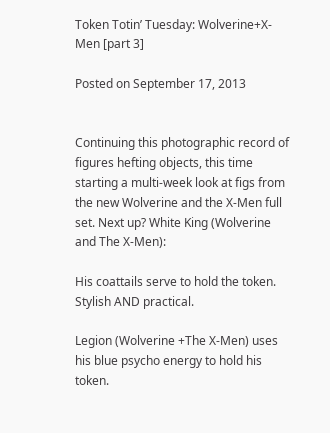Token Totin’ Tuesday: Wolverine+X-Men [part 3]

Posted on September 17, 2013


Continuing this photographic record of figures hefting objects, this time starting a multi-week look at figs from the new Wolverine and the X-Men full set. Next up? White King (Wolverine and The X-Men):

His coattails serve to hold the token. Stylish AND practical.

Legion (Wolverine +The X-Men) uses his blue psycho energy to hold his token.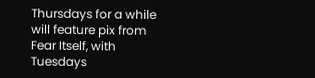Thursdays for a while will feature pix from Fear Itself, with Tuesdays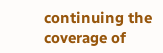continuing the coverage of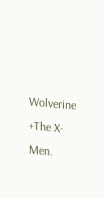Wolverine +The X-Men.